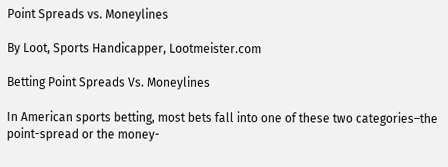Point Spreads vs. Moneylines

By Loot, Sports Handicapper, Lootmeister.com

Betting Point Spreads Vs. Moneylines

In American sports betting, most bets fall into one of these two categories–the point-spread or the money-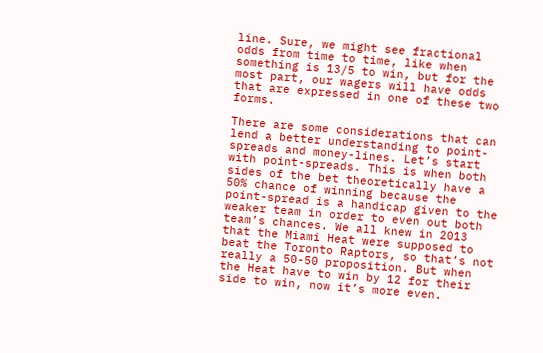line. Sure, we might see fractional odds from time to time, like when something is 13/5 to win, but for the most part, our wagers will have odds that are expressed in one of these two forms.

There are some considerations that can lend a better understanding to point-spreads and money-lines. Let’s start with point-spreads. This is when both sides of the bet theoretically have a 50% chance of winning because the point-spread is a handicap given to the weaker team in order to even out both team’s chances. We all knew in 2013 that the Miami Heat were supposed to beat the Toronto Raptors, so that’s not really a 50-50 proposition. But when the Heat have to win by 12 for their side to win, now it’s more even.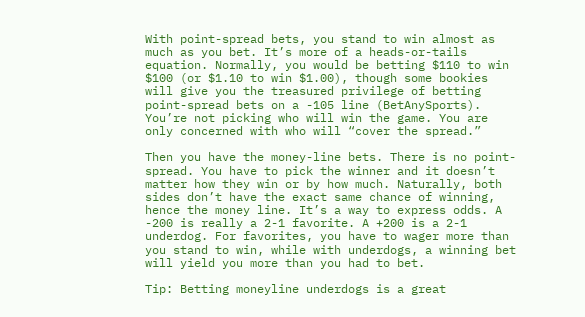With point-spread bets, you stand to win almost as much as you bet. It’s more of a heads-or-tails equation. Normally, you would be betting $110 to win $100 (or $1.10 to win $1.00), though some bookies will give you the treasured privilege of betting point-spread bets on a -105 line (BetAnySports). You’re not picking who will win the game. You are only concerned with who will “cover the spread.”

Then you have the money-line bets. There is no point-spread. You have to pick the winner and it doesn’t matter how they win or by how much. Naturally, both sides don’t have the exact same chance of winning, hence the money line. It’s a way to express odds. A -200 is really a 2-1 favorite. A +200 is a 2-1 underdog. For favorites, you have to wager more than you stand to win, while with underdogs, a winning bet will yield you more than you had to bet.

Tip: Betting moneyline underdogs is a great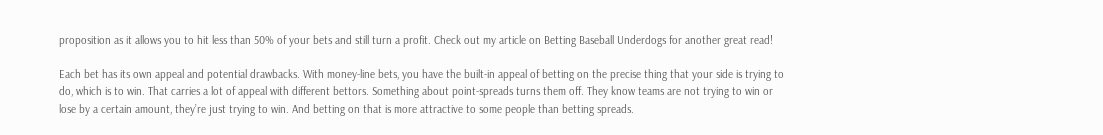proposition as it allows you to hit less than 50% of your bets and still turn a profit. Check out my article on Betting Baseball Underdogs for another great read!

Each bet has its own appeal and potential drawbacks. With money-line bets, you have the built-in appeal of betting on the precise thing that your side is trying to do, which is to win. That carries a lot of appeal with different bettors. Something about point-spreads turns them off. They know teams are not trying to win or lose by a certain amount, they’re just trying to win. And betting on that is more attractive to some people than betting spreads.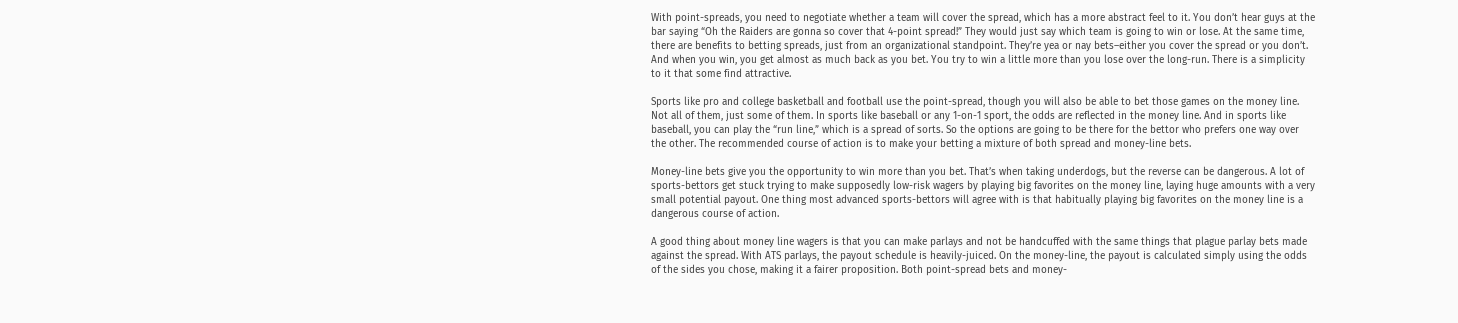With point-spreads, you need to negotiate whether a team will cover the spread, which has a more abstract feel to it. You don’t hear guys at the bar saying “Oh the Raiders are gonna so cover that 4-point spread!” They would just say which team is going to win or lose. At the same time, there are benefits to betting spreads, just from an organizational standpoint. They’re yea or nay bets–either you cover the spread or you don’t. And when you win, you get almost as much back as you bet. You try to win a little more than you lose over the long-run. There is a simplicity to it that some find attractive.

Sports like pro and college basketball and football use the point-spread, though you will also be able to bet those games on the money line. Not all of them, just some of them. In sports like baseball or any 1-on-1 sport, the odds are reflected in the money line. And in sports like baseball, you can play the “run line,” which is a spread of sorts. So the options are going to be there for the bettor who prefers one way over the other. The recommended course of action is to make your betting a mixture of both spread and money-line bets.

Money-line bets give you the opportunity to win more than you bet. That’s when taking underdogs, but the reverse can be dangerous. A lot of sports-bettors get stuck trying to make supposedly low-risk wagers by playing big favorites on the money line, laying huge amounts with a very small potential payout. One thing most advanced sports-bettors will agree with is that habitually playing big favorites on the money line is a dangerous course of action.

A good thing about money line wagers is that you can make parlays and not be handcuffed with the same things that plague parlay bets made against the spread. With ATS parlays, the payout schedule is heavily-juiced. On the money-line, the payout is calculated simply using the odds of the sides you chose, making it a fairer proposition. Both point-spread bets and money-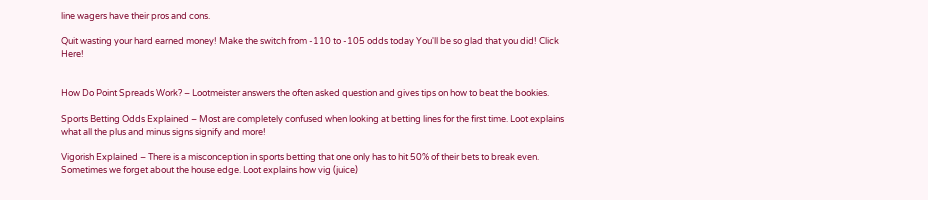line wagers have their pros and cons.

Quit wasting your hard earned money! Make the switch from -110 to -105 odds today You'll be so glad that you did! Click Here!


How Do Point Spreads Work? – Lootmeister answers the often asked question and gives tips on how to beat the bookies.

Sports Betting Odds Explained – Most are completely confused when looking at betting lines for the first time. Loot explains what all the plus and minus signs signify and more!

Vigorish Explained – There is a misconception in sports betting that one only has to hit 50% of their bets to break even. Sometimes we forget about the house edge. Loot explains how vig (juice)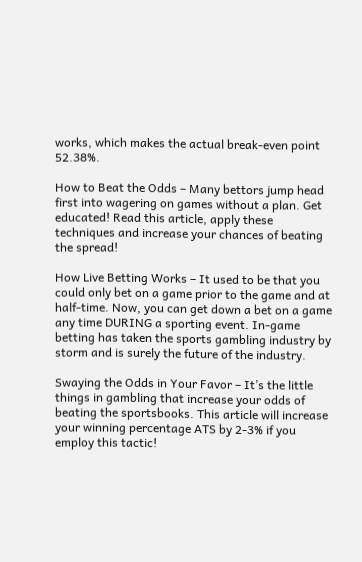works, which makes the actual break-even point 52.38%.

How to Beat the Odds – Many bettors jump head first into wagering on games without a plan. Get educated! Read this article, apply these techniques and increase your chances of beating the spread!

How Live Betting Works – It used to be that you could only bet on a game prior to the game and at half-time. Now, you can get down a bet on a game any time DURING a sporting event. In-game betting has taken the sports gambling industry by storm and is surely the future of the industry.

Swaying the Odds in Your Favor – It’s the little things in gambling that increase your odds of beating the sportsbooks. This article will increase your winning percentage ATS by 2-3% if you employ this tactic!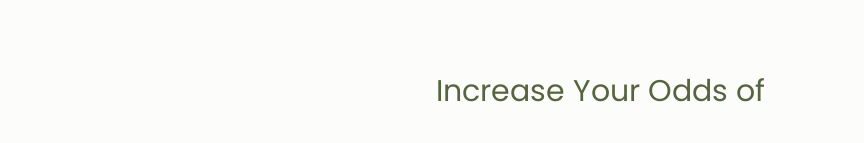Increase Your Odds of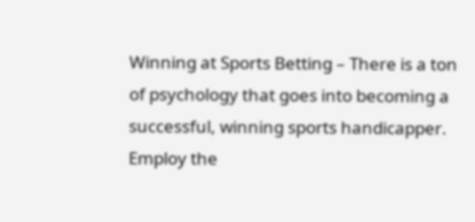Winning at Sports Betting – There is a ton of psychology that goes into becoming a successful, winning sports handicapper. Employ the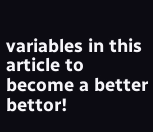variables in this article to become a better bettor!